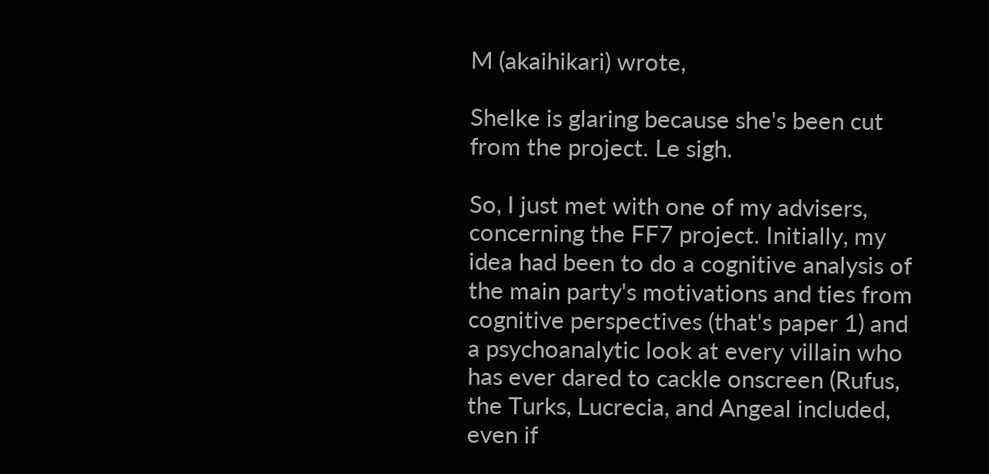M (akaihikari) wrote,

Shelke is glaring because she's been cut from the project. Le sigh.

So, I just met with one of my advisers, concerning the FF7 project. Initially, my idea had been to do a cognitive analysis of the main party's motivations and ties from cognitive perspectives (that's paper 1) and a psychoanalytic look at every villain who has ever dared to cackle onscreen (Rufus, the Turks, Lucrecia, and Angeal included, even if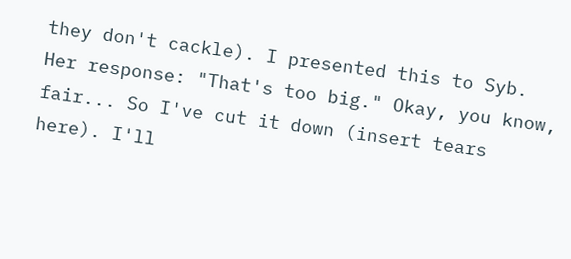they don't cackle). I presented this to Syb. Her response: "That's too big." Okay, you know, fair... So I've cut it down (insert tears here). I'll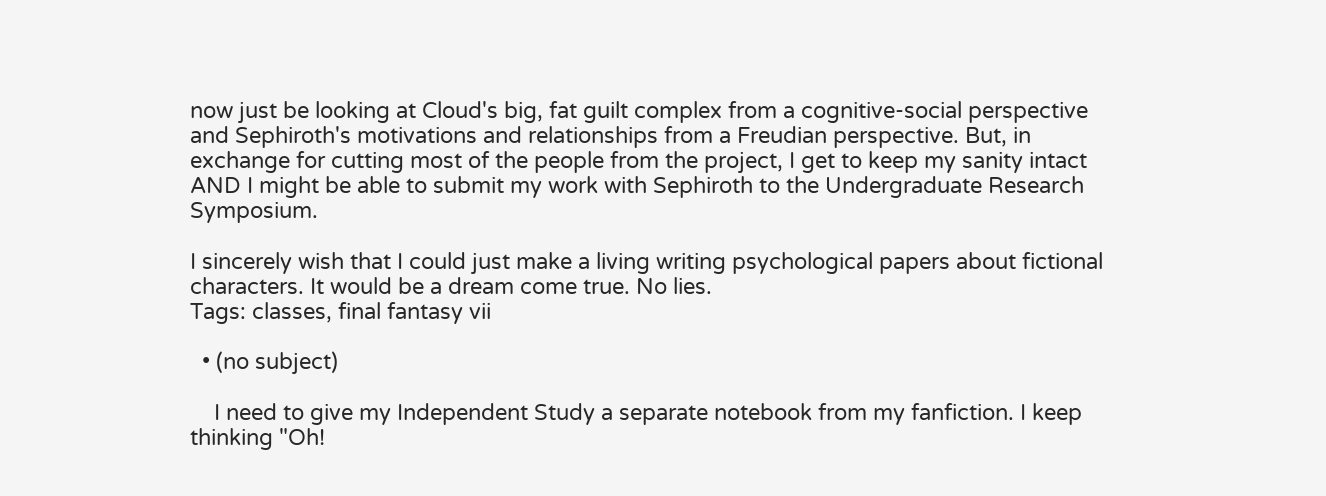now just be looking at Cloud's big, fat guilt complex from a cognitive-social perspective and Sephiroth's motivations and relationships from a Freudian perspective. But, in exchange for cutting most of the people from the project, I get to keep my sanity intact AND I might be able to submit my work with Sephiroth to the Undergraduate Research Symposium.

I sincerely wish that I could just make a living writing psychological papers about fictional characters. It would be a dream come true. No lies.
Tags: classes, final fantasy vii

  • (no subject)

    I need to give my Independent Study a separate notebook from my fanfiction. I keep thinking "Oh!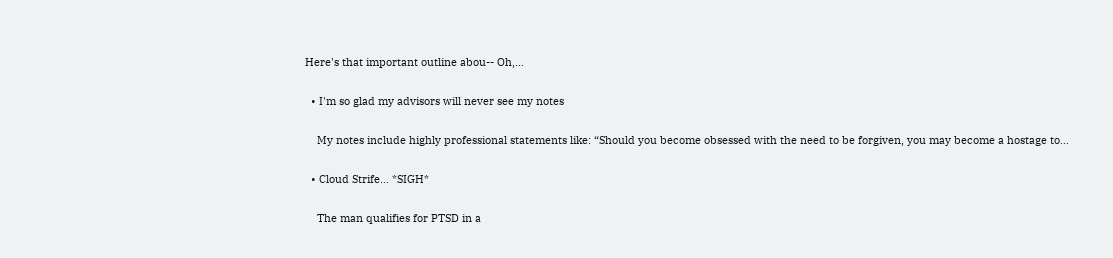Here's that important outline abou-- Oh,…

  • I'm so glad my advisors will never see my notes

    My notes include highly professional statements like: “Should you become obsessed with the need to be forgiven, you may become a hostage to…

  • Cloud Strife... *SIGH*

    The man qualifies for PTSD in a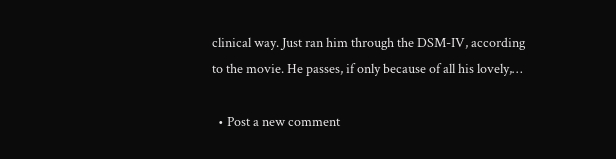clinical way. Just ran him through the DSM-IV, according to the movie. He passes, if only because of all his lovely,…

  • Post a new comment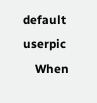default userpic
    When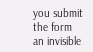you submit the form an invisible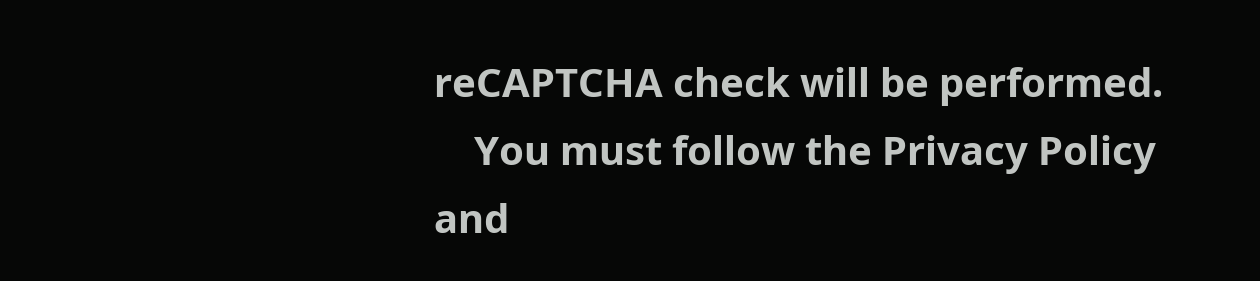reCAPTCHA check will be performed.
    You must follow the Privacy Policy and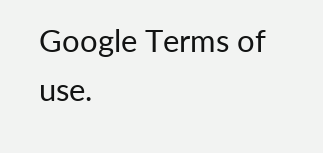Google Terms of use.